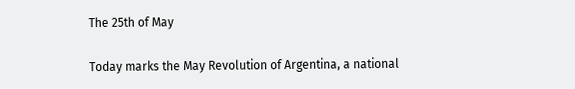The 25th of May

Today marks the May Revolution of Argentina, a national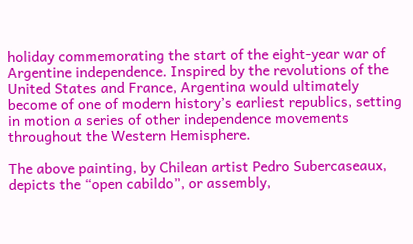holiday commemorating the start of the eight-year war of Argentine independence. Inspired by the revolutions of the United States and France, Argentina would ultimately become of one of modern history’s earliest republics, setting in motion a series of other independence movements throughout the Western Hemisphere.

The above painting, by Chilean artist Pedro Subercaseaux, depicts the “open cabildo”, or assembly,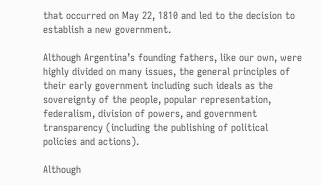that occurred on May 22, 1810 and led to the decision to establish a new government.

Although Argentina’s founding fathers, like our own, were highly divided on many issues, the general principles of their early government including such ideals as the sovereignty of the people, popular representation, federalism, division of powers, and government transparency (including the publishing of political policies and actions).

Although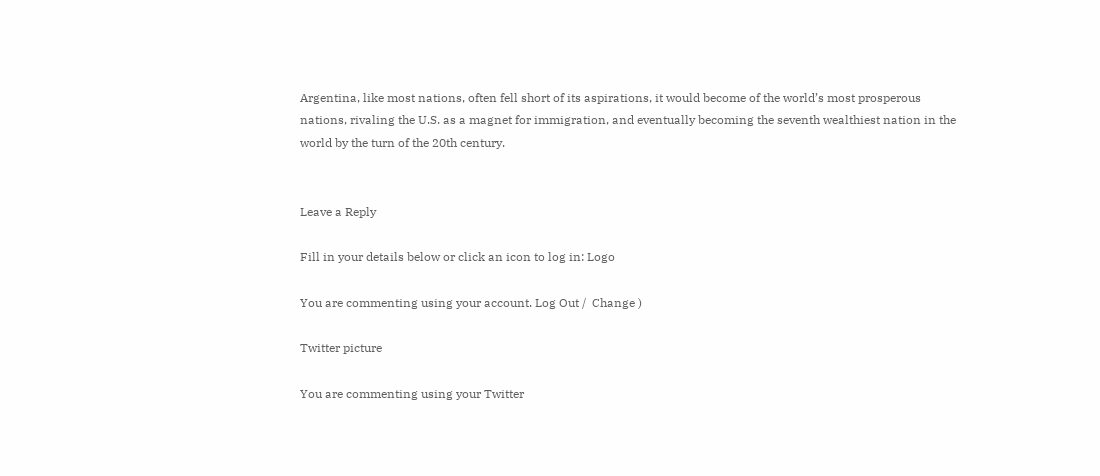Argentina, like most nations, often fell short of its aspirations, it would become of the world’s most prosperous nations, rivaling the U.S. as a magnet for immigration, and eventually becoming the seventh wealthiest nation in the world by the turn of the 20th century.


Leave a Reply

Fill in your details below or click an icon to log in: Logo

You are commenting using your account. Log Out /  Change )

Twitter picture

You are commenting using your Twitter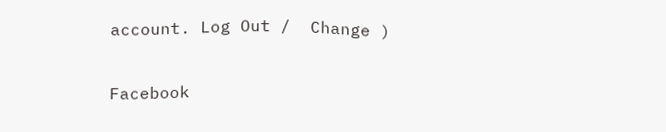account. Log Out /  Change )

Facebook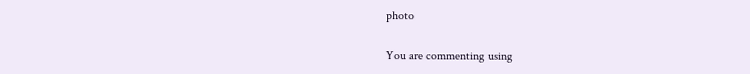photo

You are commenting using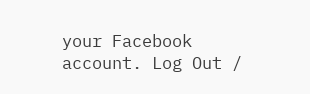your Facebook account. Log Out /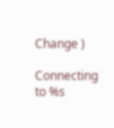Change )

Connecting to %s